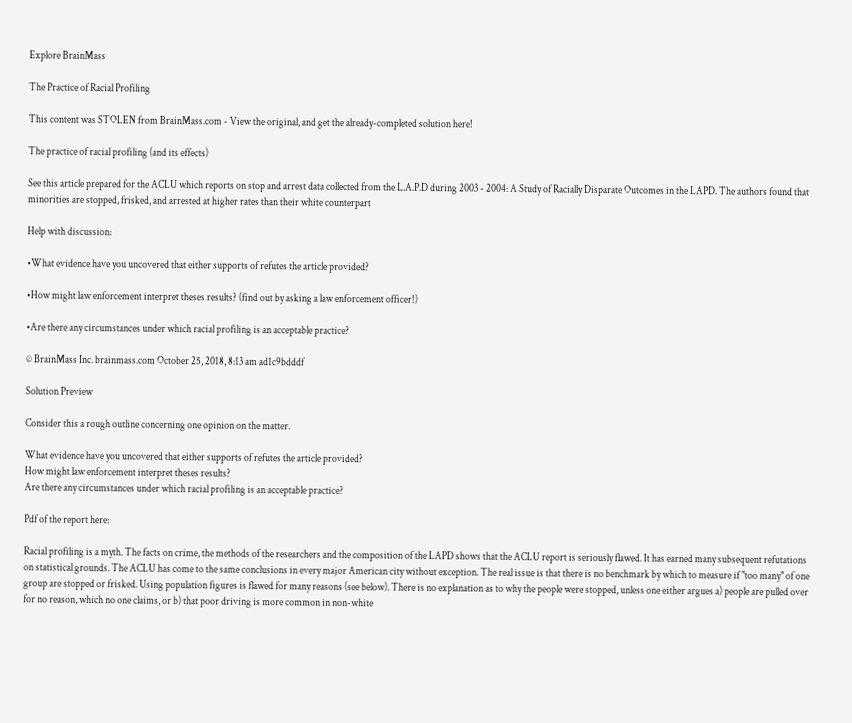Explore BrainMass

The Practice of Racial Profiling

This content was STOLEN from BrainMass.com - View the original, and get the already-completed solution here!

The practice of racial profiling (and its effects)

See this article prepared for the ACLU which reports on stop and arrest data collected from the L.A.P.D during 2003 - 2004: A Study of Racially Disparate Outcomes in the LAPD. The authors found that minorities are stopped, frisked, and arrested at higher rates than their white counterpart

Help with discussion:

•What evidence have you uncovered that either supports of refutes the article provided?

•How might law enforcement interpret theses results? (find out by asking a law enforcement officer!)

•Are there any circumstances under which racial profiling is an acceptable practice?

© BrainMass Inc. brainmass.com October 25, 2018, 8:13 am ad1c9bdddf

Solution Preview

Consider this a rough outline concerning one opinion on the matter.

What evidence have you uncovered that either supports of refutes the article provided?
How might law enforcement interpret theses results?
Are there any circumstances under which racial profiling is an acceptable practice?

Pdf of the report here:

Racial profiling is a myth. The facts on crime, the methods of the researchers and the composition of the LAPD shows that the ACLU report is seriously flawed. It has earned many subsequent refutations on statistical grounds. The ACLU has come to the same conclusions in every major American city without exception. The real issue is that there is no benchmark by which to measure if "too many" of one group are stopped or frisked. Using population figures is flawed for many reasons (see below). There is no explanation as to why the people were stopped, unless one either argues a) people are pulled over for no reason, which no one claims, or b) that poor driving is more common in non-white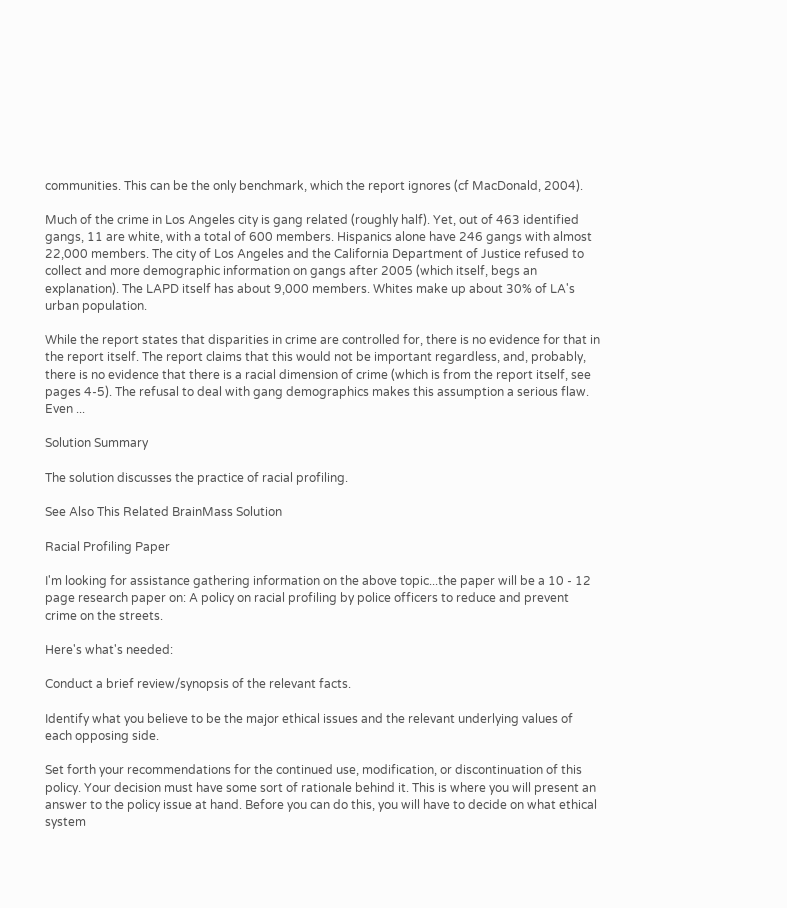communities. This can be the only benchmark, which the report ignores (cf MacDonald, 2004).

Much of the crime in Los Angeles city is gang related (roughly half). Yet, out of 463 identified gangs, 11 are white, with a total of 600 members. Hispanics alone have 246 gangs with almost 22,000 members. The city of Los Angeles and the California Department of Justice refused to collect and more demographic information on gangs after 2005 (which itself, begs an explanation). The LAPD itself has about 9,000 members. Whites make up about 30% of LA's urban population.

While the report states that disparities in crime are controlled for, there is no evidence for that in the report itself. The report claims that this would not be important regardless, and, probably, there is no evidence that there is a racial dimension of crime (which is from the report itself, see pages 4-5). The refusal to deal with gang demographics makes this assumption a serious flaw. Even ...

Solution Summary

The solution discusses the practice of racial profiling.

See Also This Related BrainMass Solution

Racial Profiling Paper

I'm looking for assistance gathering information on the above topic...the paper will be a 10 - 12 page research paper on: A policy on racial profiling by police officers to reduce and prevent crime on the streets.

Here's what's needed:

Conduct a brief review/synopsis of the relevant facts.

Identify what you believe to be the major ethical issues and the relevant underlying values of each opposing side.

Set forth your recommendations for the continued use, modification, or discontinuation of this policy. Your decision must have some sort of rationale behind it. This is where you will present an answer to the policy issue at hand. Before you can do this, you will have to decide on what ethical system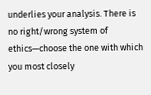underlies your analysis. There is no right/wrong system of ethics—choose the one with which you most closely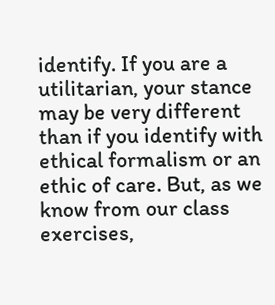identify. If you are a utilitarian, your stance may be very different than if you identify with ethical formalism or an ethic of care. But, as we know from our class exercises,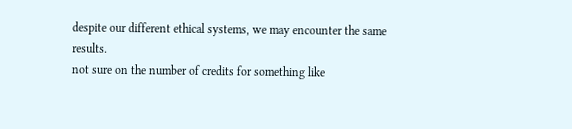despite our different ethical systems, we may encounter the same results.
not sure on the number of credits for something like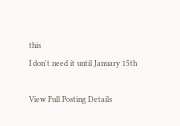this
I don't need it until January 15th

View Full Posting Details